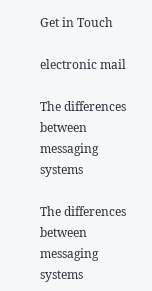Get in Touch

electronic mail

The differences between messaging systems

The differences between messaging systems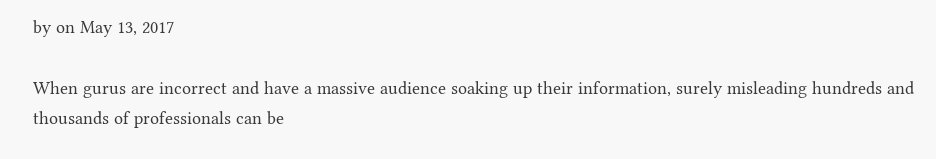by on May 13, 2017

When gurus are incorrect and have a massive audience soaking up their information, surely misleading hundreds and thousands of professionals can be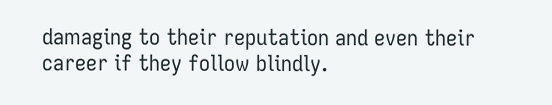damaging to their reputation and even their career if they follow blindly.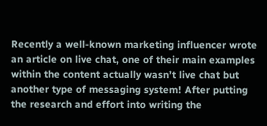Recently a well-known marketing influencer wrote an article on live chat, one of their main examples within the content actually wasn’t live chat but another type of messaging system! After putting the research and effort into writing the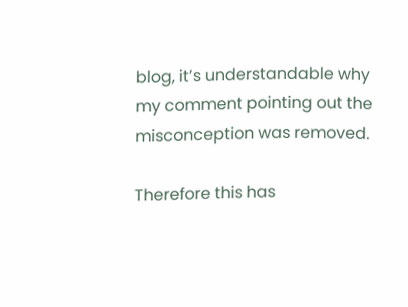blog, it’s understandable why my comment pointing out the misconception was removed.

Therefore this has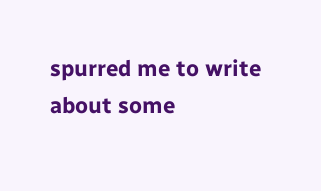spurred me to write about some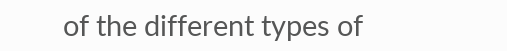of the different types of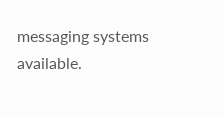messaging systems available.